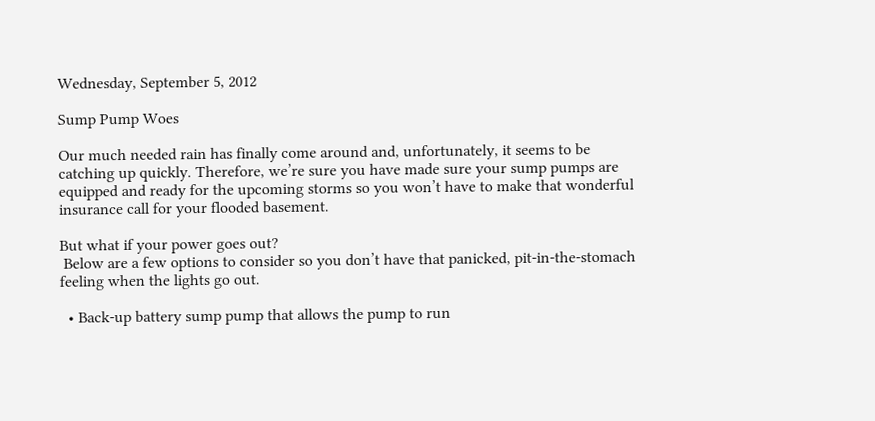Wednesday, September 5, 2012

Sump Pump Woes

Our much needed rain has finally come around and, unfortunately, it seems to be catching up quickly. Therefore, we’re sure you have made sure your sump pumps are equipped and ready for the upcoming storms so you won’t have to make that wonderful insurance call for your flooded basement.

But what if your power goes out?
 Below are a few options to consider so you don’t have that panicked, pit-in-the-stomach feeling when the lights go out.

  • Back-up battery sump pump that allows the pump to run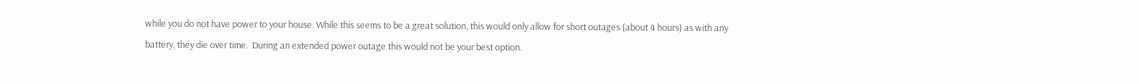while you do not have power to your house. While this seems to be a great solution, this would only allow for short outages (about 4 hours) as with any battery, they die over time.  During an extended power outage this would not be your best option.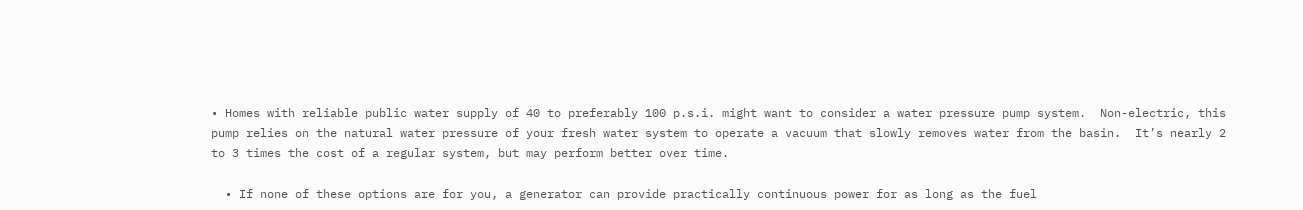• Homes with reliable public water supply of 40 to preferably 100 p.s.i. might want to consider a water pressure pump system.  Non-electric, this pump relies on the natural water pressure of your fresh water system to operate a vacuum that slowly removes water from the basin.  It’s nearly 2 to 3 times the cost of a regular system, but may perform better over time.

  • If none of these options are for you, a generator can provide practically continuous power for as long as the fuel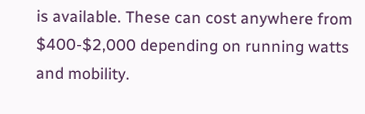is available. These can cost anywhere from $400-$2,000 depending on running watts and mobility.